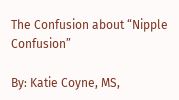The Confusion about “Nipple Confusion”

By: Katie Coyne, MS,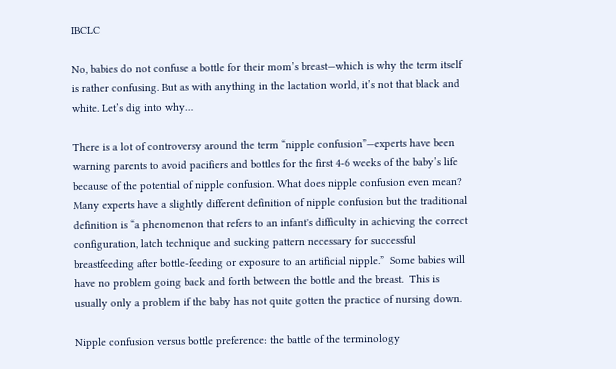IBCLC

No, babies do not confuse a bottle for their mom’s breast—which is why the term itself is rather confusing. But as with anything in the lactation world, it’s not that black and white. Let’s dig into why…

There is a lot of controversy around the term “nipple confusion”—experts have been warning parents to avoid pacifiers and bottles for the first 4-6 weeks of the baby’s life because of the potential of nipple confusion. What does nipple confusion even mean? Many experts have a slightly different definition of nipple confusion but the traditional definition is “a phenomenon that refers to an infant's difficulty in achieving the correct configuration, latch technique and sucking pattern necessary for successful breastfeeding after bottle-feeding or exposure to an artificial nipple.”  Some babies will have no problem going back and forth between the bottle and the breast.  This is usually only a problem if the baby has not quite gotten the practice of nursing down.

Nipple confusion versus bottle preference: the battle of the terminology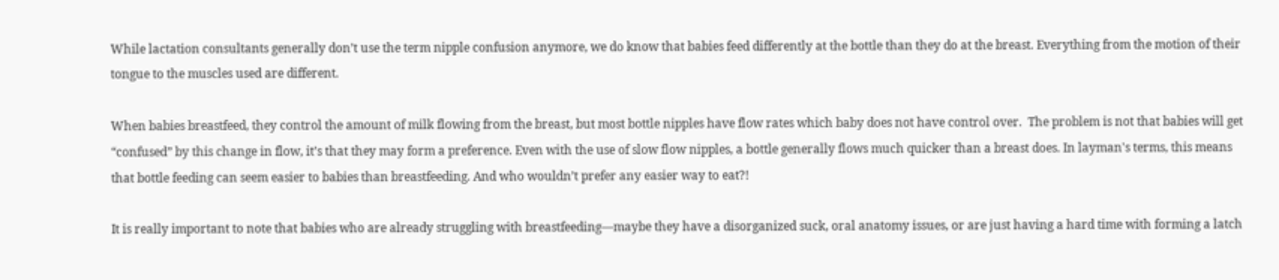While lactation consultants generally don’t use the term nipple confusion anymore, we do know that babies feed differently at the bottle than they do at the breast. Everything from the motion of their tongue to the muscles used are different.

When babies breastfeed, they control the amount of milk flowing from the breast, but most bottle nipples have flow rates which baby does not have control over.  The problem is not that babies will get “confused” by this change in flow, it’s that they may form a preference. Even with the use of slow flow nipples, a bottle generally flows much quicker than a breast does. In layman's terms, this means that bottle feeding can seem easier to babies than breastfeeding. And who wouldn’t prefer any easier way to eat?!

It is really important to note that babies who are already struggling with breastfeeding—maybe they have a disorganized suck, oral anatomy issues, or are just having a hard time with forming a latch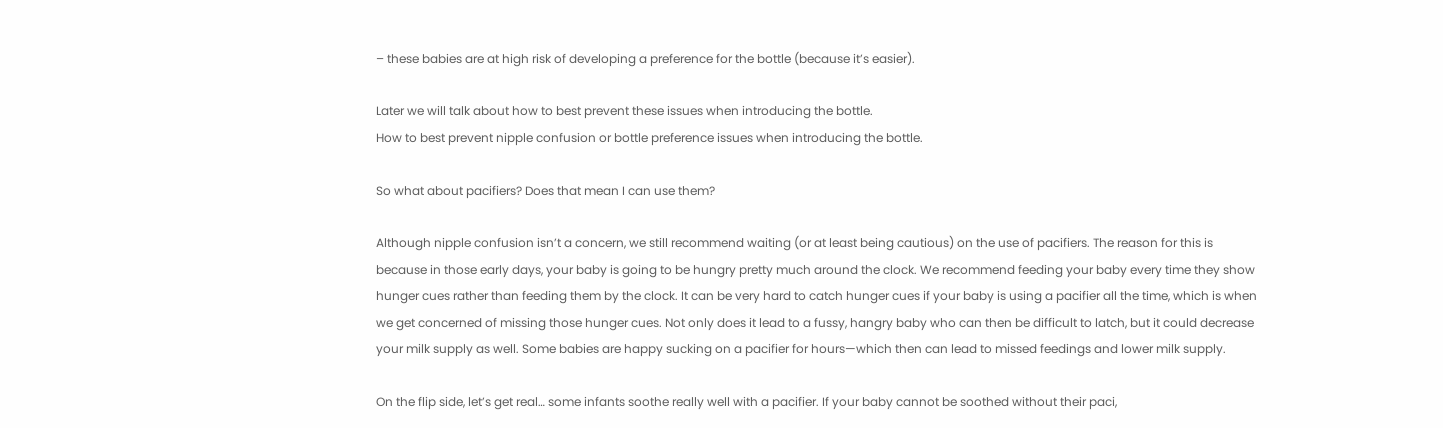– these babies are at high risk of developing a preference for the bottle (because it’s easier).

Later we will talk about how to best prevent these issues when introducing the bottle.
How to best prevent nipple confusion or bottle preference issues when introducing the bottle.

So what about pacifiers? Does that mean I can use them?

Although nipple confusion isn’t a concern, we still recommend waiting (or at least being cautious) on the use of pacifiers. The reason for this is because in those early days, your baby is going to be hungry pretty much around the clock. We recommend feeding your baby every time they show hunger cues rather than feeding them by the clock. It can be very hard to catch hunger cues if your baby is using a pacifier all the time, which is when we get concerned of missing those hunger cues. Not only does it lead to a fussy, hangry baby who can then be difficult to latch, but it could decrease your milk supply as well. Some babies are happy sucking on a pacifier for hours—which then can lead to missed feedings and lower milk supply.

On the flip side, let’s get real… some infants soothe really well with a pacifier. If your baby cannot be soothed without their paci,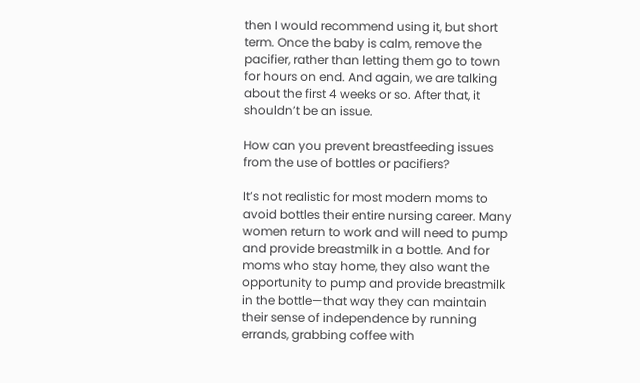then I would recommend using it, but short term. Once the baby is calm, remove the pacifier, rather than letting them go to town for hours on end. And again, we are talking about the first 4 weeks or so. After that, it shouldn’t be an issue.

How can you prevent breastfeeding issues from the use of bottles or pacifiers?

It’s not realistic for most modern moms to avoid bottles their entire nursing career. Many women return to work and will need to pump and provide breastmilk in a bottle. And for moms who stay home, they also want the opportunity to pump and provide breastmilk in the bottle—that way they can maintain their sense of independence by running errands, grabbing coffee with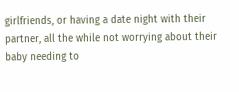girlfriends, or having a date night with their partner, all the while not worrying about their baby needing to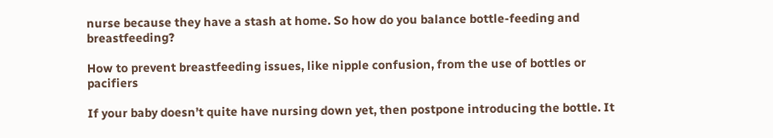nurse because they have a stash at home. So how do you balance bottle-feeding and breastfeeding?

How to prevent breastfeeding issues, like nipple confusion, from the use of bottles or pacifiers

If your baby doesn’t quite have nursing down yet, then postpone introducing the bottle. It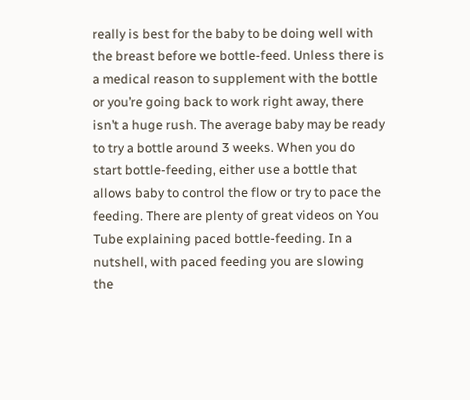really is best for the baby to be doing well with the breast before we bottle-feed. Unless there is a medical reason to supplement with the bottle or you’re going back to work right away, there isn’t a huge rush. The average baby may be ready to try a bottle around 3 weeks. When you do start bottle-feeding, either use a bottle that allows baby to control the flow or try to pace the feeding. There are plenty of great videos on You Tube explaining paced bottle-feeding. In a nutshell, with paced feeding you are slowing the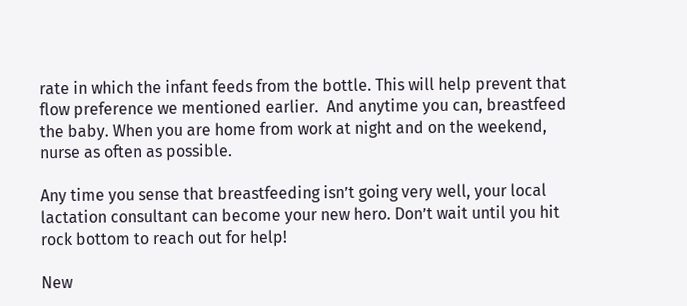rate in which the infant feeds from the bottle. This will help prevent that flow preference we mentioned earlier.  And anytime you can, breastfeed the baby. When you are home from work at night and on the weekend, nurse as often as possible.

Any time you sense that breastfeeding isn’t going very well, your local lactation consultant can become your new hero. Don’t wait until you hit rock bottom to reach out for help!

New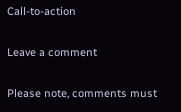Call-to-action

Leave a comment

Please note, comments must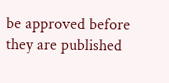be approved before they are published